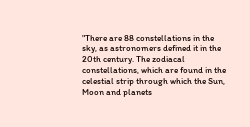"There are 88 constellations in the sky, as astronomers defined it in the 20th century. The zodiacal constellations, which are found in the celestial strip through which the Sun, Moon and planets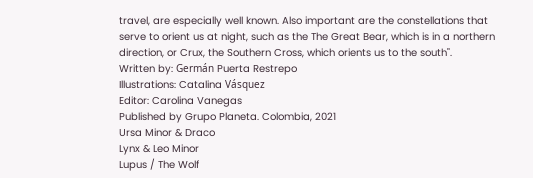travel, are especially well known. Also important are the constellations that serve to orient us at night, such as the The Great Bear, which is in a northern direction, or Crux, the Southern Cross, which orients us to the south".
Written by: Germán Puerta Restrepo
Illustrations: Catalina Vásquez
Editor: Carolina Vanegas
Published by Grupo Planeta. Colombia, 2021
Ursa Minor & Draco
Lynx & Leo Minor
Lupus / The Wolf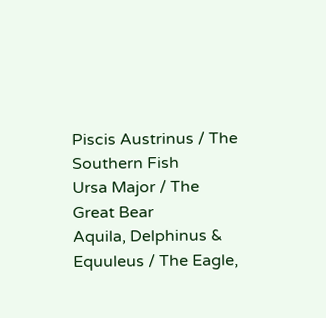Piscis Austrinus / The Southern Fish
Ursa Major / The Great Bear
Aquila, Delphinus & Equuleus / The Eagle,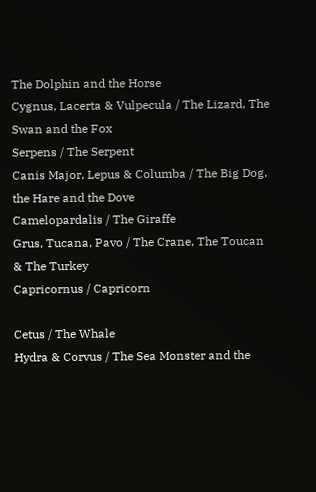The Dolphin and the Horse
Cygnus, Lacerta & Vulpecula / The Lizard, The Swan and the Fox
Serpens / The Serpent
Canis Major, Lepus & Columba / The Big Dog, the Hare and the Dove
Camelopardalis / The Giraffe
Grus, Tucana, Pavo / The Crane, The Toucan & The Turkey
Capricornus / Capricorn

Cetus / The Whale
Hydra & Corvus / The Sea Monster and the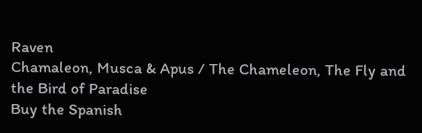Raven
Chamaleon, Musca & Apus / The Chameleon, The Fly and the Bird of Paradise
Buy the Spanish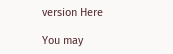version Here

You may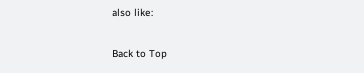also like:

Back to Top